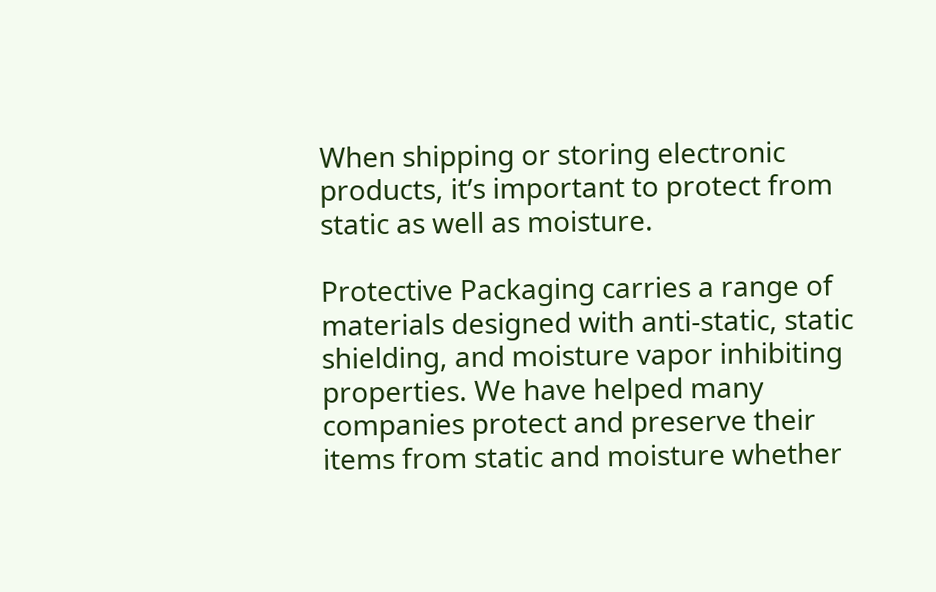When shipping or storing electronic products, it’s important to protect from static as well as moisture.

Protective Packaging carries a range of materials designed with anti-static, static shielding, and moisture vapor inhibiting properties. We have helped many companies protect and preserve their items from static and moisture whether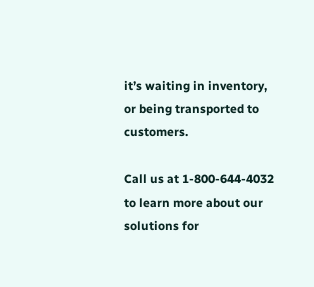it’s waiting in inventory, or being transported to customers.

Call us at 1-800-644-4032 to learn more about our solutions for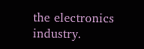the electronics industry.